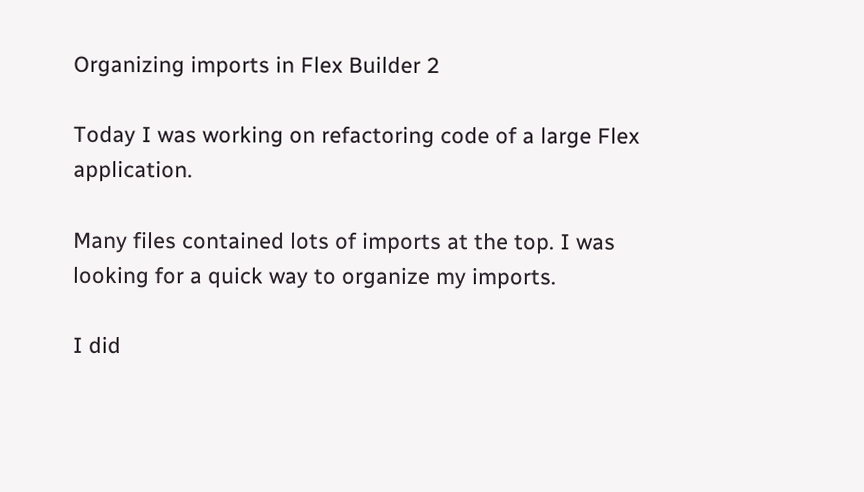Organizing imports in Flex Builder 2

Today I was working on refactoring code of a large Flex application.

Many files contained lots of imports at the top. I was looking for a quick way to organize my imports.

I did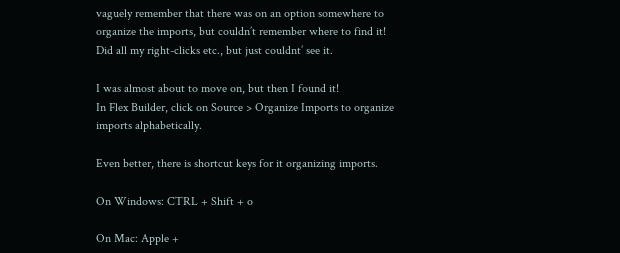vaguely remember that there was on an option somewhere to organize the imports, but couldn’t remember where to find it! Did all my right-clicks etc., but just couldnt’ see it.

I was almost about to move on, but then I found it!
In Flex Builder, click on Source > Organize Imports to organize imports alphabetically.

Even better, there is shortcut keys for it organizing imports.

On Windows: CTRL + Shift + o

On Mac: Apple +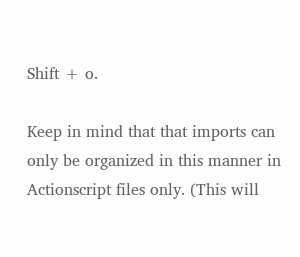Shift + o.

Keep in mind that that imports can only be organized in this manner in Actionscript files only. (This will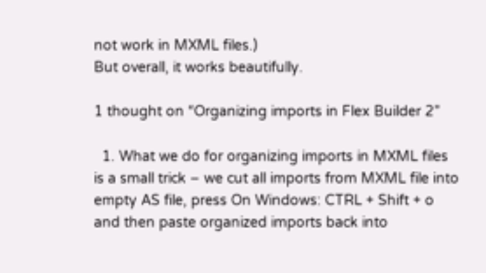not work in MXML files.)
But overall, it works beautifully.

1 thought on “Organizing imports in Flex Builder 2”

  1. What we do for organizing imports in MXML files is a small trick – we cut all imports from MXML file into empty AS file, press On Windows: CTRL + Shift + o and then paste organized imports back into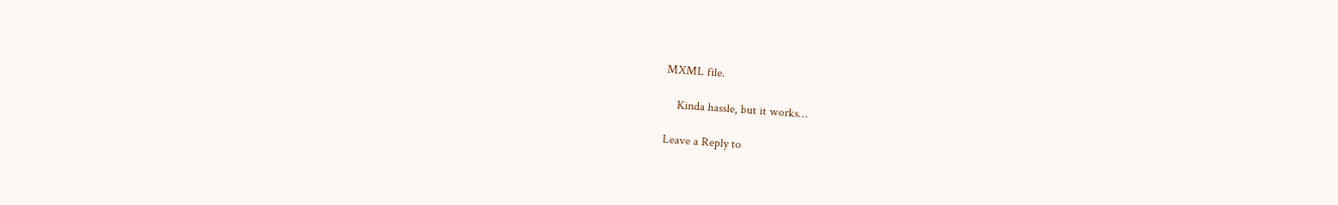MXML file.

    Kinda hassle, but it works…

Leave a Reply to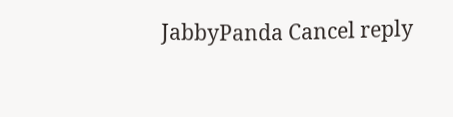JabbyPanda Cancel reply